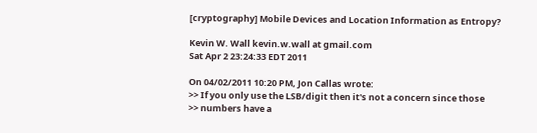[cryptography] Mobile Devices and Location Information as Entropy?

Kevin W. Wall kevin.w.wall at gmail.com
Sat Apr 2 23:24:33 EDT 2011

On 04/02/2011 10:20 PM, Jon Callas wrote:
>> If you only use the LSB/digit then it's not a concern since those
>> numbers have a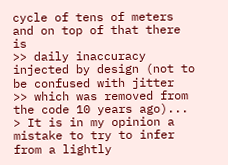cycle of tens of meters and on top of that there is
>> daily inaccuracy injected by design (not to be confused with jitter
>> which was removed from the code 10 years ago)...
> It is in my opinion a mistake to try to infer from a lightly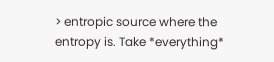> entropic source where the entropy is. Take *everything*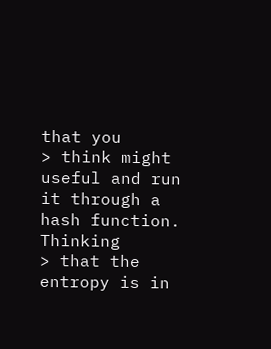that you
> think might useful and run it through a hash function. Thinking
> that the entropy is in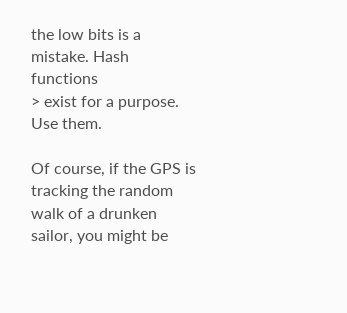the low bits is a mistake. Hash functions
> exist for a purpose. Use them.

Of course, if the GPS is tracking the random walk of a drunken
sailor, you might be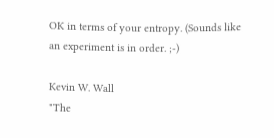OK in terms of your entropy. (Sounds like
an experiment is in order. ;-)

Kevin W. Wall
"The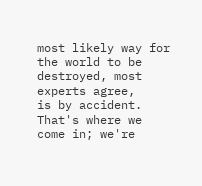most likely way for the world to be destroyed, most experts agree,
is by accident. That's where we come in; we're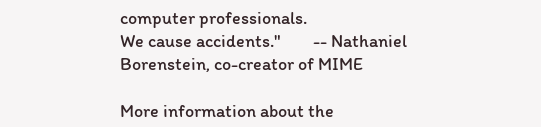computer professionals.
We cause accidents."        -- Nathaniel Borenstein, co-creator of MIME

More information about the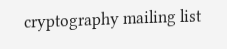cryptography mailing list